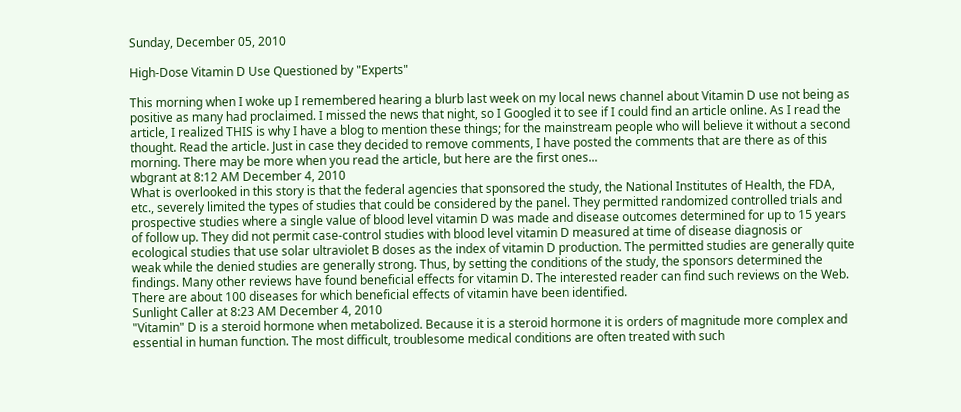Sunday, December 05, 2010

High-Dose Vitamin D Use Questioned by "Experts"

This morning when I woke up I remembered hearing a blurb last week on my local news channel about Vitamin D use not being as positive as many had proclaimed. I missed the news that night, so I Googled it to see if I could find an article online. As I read the article, I realized THIS is why I have a blog to mention these things; for the mainstream people who will believe it without a second thought. Read the article. Just in case they decided to remove comments, I have posted the comments that are there as of this morning. There may be more when you read the article, but here are the first ones...
wbgrant at 8:12 AM December 4, 2010
What is overlooked in this story is that the federal agencies that sponsored the study, the National Institutes of Health, the FDA, etc., severely limited the types of studies that could be considered by the panel. They permitted randomized controlled trials and prospective studies where a single value of blood level vitamin D was made and disease outcomes determined for up to 15 years of follow up. They did not permit case-control studies with blood level vitamin D measured at time of disease diagnosis or ecological studies that use solar ultraviolet B doses as the index of vitamin D production. The permitted studies are generally quite weak while the denied studies are generally strong. Thus, by setting the conditions of the study, the sponsors determined the findings. Many other reviews have found beneficial effects for vitamin D. The interested reader can find such reviews on the Web. There are about 100 diseases for which beneficial effects of vitamin have been identified.
Sunlight Caller at 8:23 AM December 4, 2010
"Vitamin" D is a steroid hormone when metabolized. Because it is a steroid hormone it is orders of magnitude more complex and essential in human function. The most difficult, troublesome medical conditions are often treated with such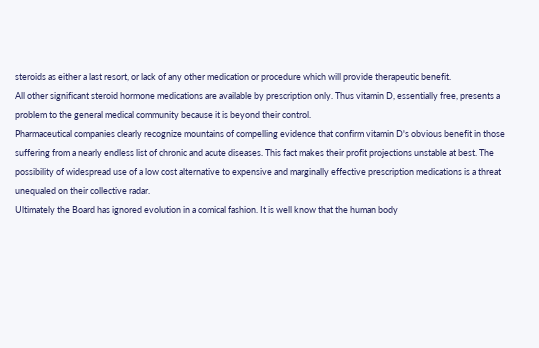steroids as either a last resort, or lack of any other medication or procedure which will provide therapeutic benefit.
All other significant steroid hormone medications are available by prescription only. Thus vitamin D, essentially free, presents a problem to the general medical community because it is beyond their control.
Pharmaceutical companies clearly recognize mountains of compelling evidence that confirm vitamin D's obvious benefit in those suffering from a nearly endless list of chronic and acute diseases. This fact makes their profit projections unstable at best. The possibility of widespread use of a low cost alternative to expensive and marginally effective prescription medications is a threat unequaled on their collective radar.
Ultimately the Board has ignored evolution in a comical fashion. It is well know that the human body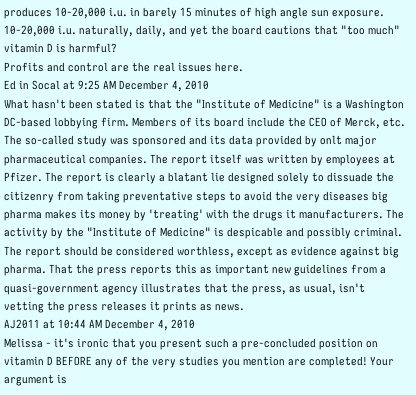produces 10-20,000 i.u. in barely 15 minutes of high angle sun exposure. 10-20,000 i.u. naturally, daily, and yet the board cautions that "too much" vitamin D is harmful?
Profits and control are the real issues here.
Ed in Socal at 9:25 AM December 4, 2010
What hasn't been stated is that the "Institute of Medicine" is a Washington DC-based lobbying firm. Members of its board include the CEO of Merck, etc. The so-called study was sponsored and its data provided by onlt major pharmaceutical companies. The report itself was written by employees at Pfizer. The report is clearly a blatant lie designed solely to dissuade the citizenry from taking preventative steps to avoid the very diseases big pharma makes its money by 'treating' with the drugs it manufacturers. The activity by the "Institute of Medicine" is despicable and possibly criminal. The report should be considered worthless, except as evidence against big pharma. That the press reports this as important new guidelines from a quasi-government agency illustrates that the press, as usual, isn't vetting the press releases it prints as news.
AJ2011 at 10:44 AM December 4, 2010
Melissa - it's ironic that you present such a pre-concluded position on vitamin D BEFORE any of the very studies you mention are completed! Your argument is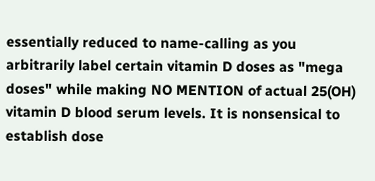essentially reduced to name-calling as you arbitrarily label certain vitamin D doses as "mega doses" while making NO MENTION of actual 25(OH) vitamin D blood serum levels. It is nonsensical to establish dose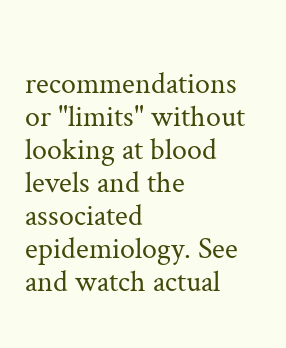recommendations or "limits" without looking at blood levels and the associated epidemiology. See and watch actual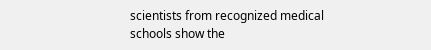scientists from recognized medical schools show the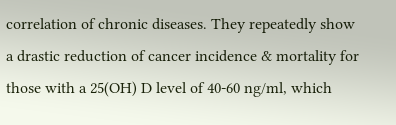correlation of chronic diseases. They repeatedly show a drastic reduction of cancer incidence & mortality for those with a 25(OH) D level of 40-60 ng/ml, which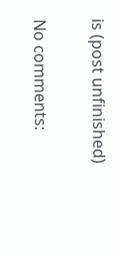is (post unfinished)

No comments: